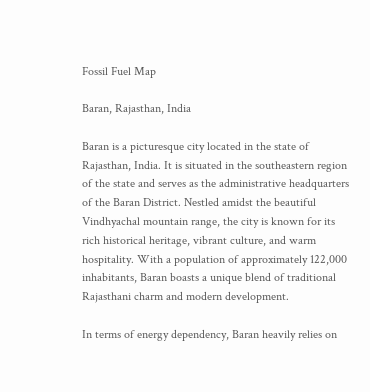Fossil Fuel Map

Baran, Rajasthan, India

Baran is a picturesque city located in the state of Rajasthan, India. It is situated in the southeastern region of the state and serves as the administrative headquarters of the Baran District. Nestled amidst the beautiful Vindhyachal mountain range, the city is known for its rich historical heritage, vibrant culture, and warm hospitality. With a population of approximately 122,000 inhabitants, Baran boasts a unique blend of traditional Rajasthani charm and modern development.

In terms of energy dependency, Baran heavily relies on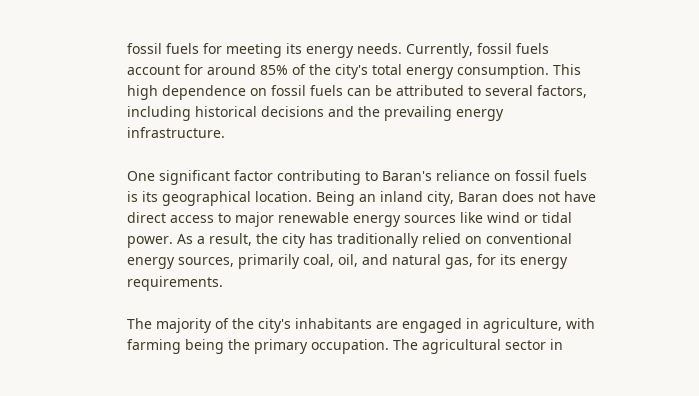fossil fuels for meeting its energy needs. Currently, fossil fuels account for around 85% of the city's total energy consumption. This high dependence on fossil fuels can be attributed to several factors, including historical decisions and the prevailing energy infrastructure.

One significant factor contributing to Baran's reliance on fossil fuels is its geographical location. Being an inland city, Baran does not have direct access to major renewable energy sources like wind or tidal power. As a result, the city has traditionally relied on conventional energy sources, primarily coal, oil, and natural gas, for its energy requirements.

The majority of the city's inhabitants are engaged in agriculture, with farming being the primary occupation. The agricultural sector in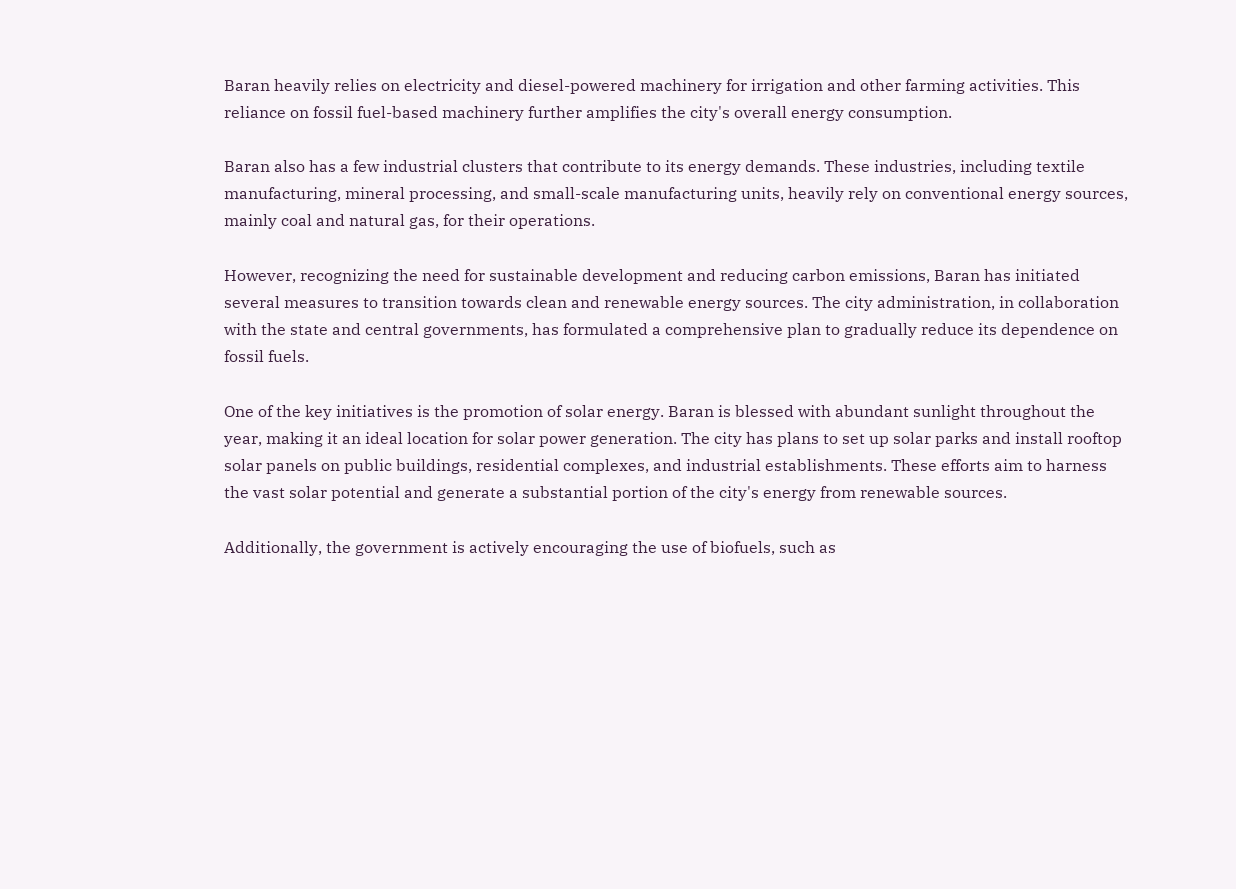Baran heavily relies on electricity and diesel-powered machinery for irrigation and other farming activities. This reliance on fossil fuel-based machinery further amplifies the city's overall energy consumption.

Baran also has a few industrial clusters that contribute to its energy demands. These industries, including textile manufacturing, mineral processing, and small-scale manufacturing units, heavily rely on conventional energy sources, mainly coal and natural gas, for their operations.

However, recognizing the need for sustainable development and reducing carbon emissions, Baran has initiated several measures to transition towards clean and renewable energy sources. The city administration, in collaboration with the state and central governments, has formulated a comprehensive plan to gradually reduce its dependence on fossil fuels.

One of the key initiatives is the promotion of solar energy. Baran is blessed with abundant sunlight throughout the year, making it an ideal location for solar power generation. The city has plans to set up solar parks and install rooftop solar panels on public buildings, residential complexes, and industrial establishments. These efforts aim to harness the vast solar potential and generate a substantial portion of the city's energy from renewable sources.

Additionally, the government is actively encouraging the use of biofuels, such as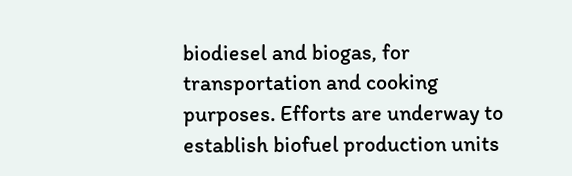biodiesel and biogas, for transportation and cooking purposes. Efforts are underway to establish biofuel production units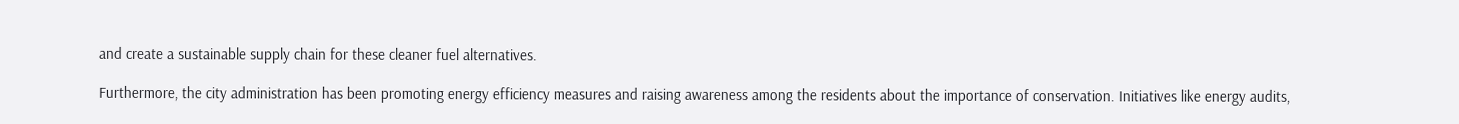and create a sustainable supply chain for these cleaner fuel alternatives.

Furthermore, the city administration has been promoting energy efficiency measures and raising awareness among the residents about the importance of conservation. Initiatives like energy audits,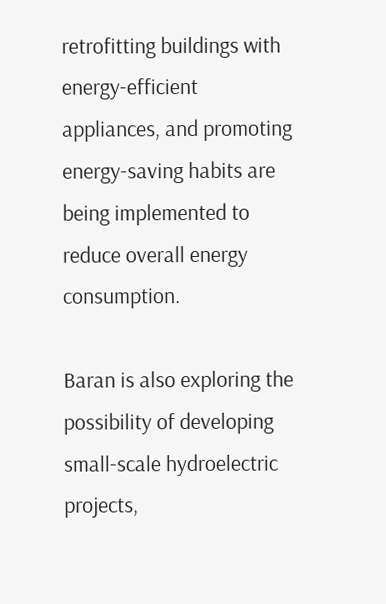retrofitting buildings with energy-efficient appliances, and promoting energy-saving habits are being implemented to reduce overall energy consumption.

Baran is also exploring the possibility of developing small-scale hydroelectric projects,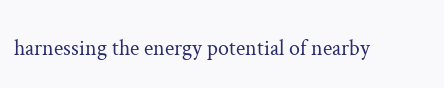harnessing the energy potential of nearby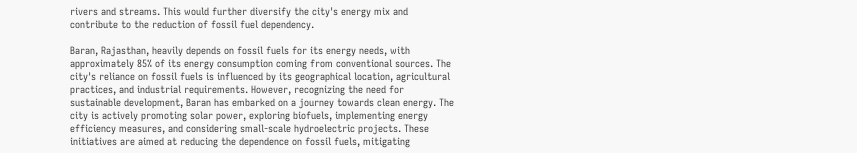rivers and streams. This would further diversify the city's energy mix and contribute to the reduction of fossil fuel dependency.

Baran, Rajasthan, heavily depends on fossil fuels for its energy needs, with approximately 85% of its energy consumption coming from conventional sources. The city's reliance on fossil fuels is influenced by its geographical location, agricultural practices, and industrial requirements. However, recognizing the need for sustainable development, Baran has embarked on a journey towards clean energy. The city is actively promoting solar power, exploring biofuels, implementing energy efficiency measures, and considering small-scale hydroelectric projects. These initiatives are aimed at reducing the dependence on fossil fuels, mitigating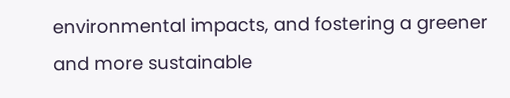environmental impacts, and fostering a greener and more sustainable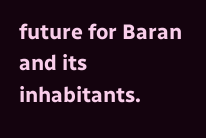future for Baran and its inhabitants.